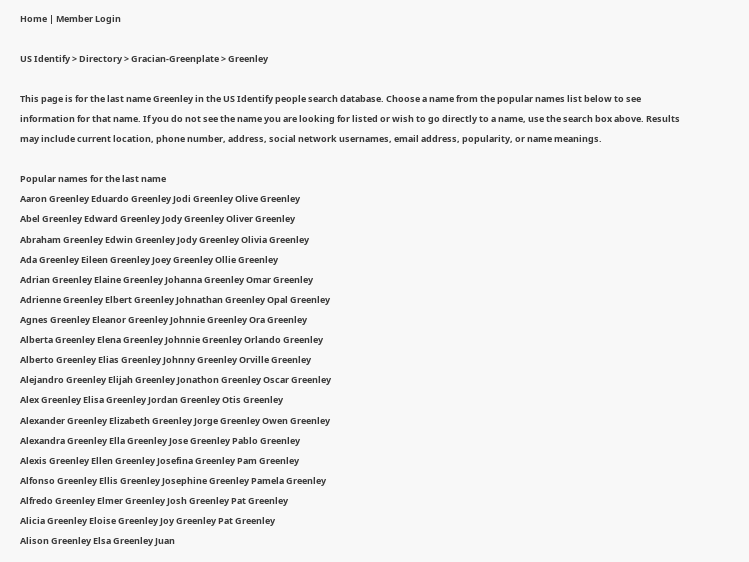Home | Member Login

US Identify > Directory > Gracian-Greenplate > Greenley

This page is for the last name Greenley in the US Identify people search database. Choose a name from the popular names list below to see information for that name. If you do not see the name you are looking for listed or wish to go directly to a name, use the search box above. Results may include current location, phone number, address, social network usernames, email address, popularity, or name meanings.

Popular names for the last name
Aaron Greenley Eduardo Greenley Jodi Greenley Olive Greenley
Abel Greenley Edward Greenley Jody Greenley Oliver Greenley
Abraham Greenley Edwin Greenley Jody Greenley Olivia Greenley
Ada Greenley Eileen Greenley Joey Greenley Ollie Greenley
Adrian Greenley Elaine Greenley Johanna Greenley Omar Greenley
Adrienne Greenley Elbert Greenley Johnathan Greenley Opal Greenley
Agnes Greenley Eleanor Greenley Johnnie Greenley Ora Greenley
Alberta Greenley Elena Greenley Johnnie Greenley Orlando Greenley
Alberto Greenley Elias Greenley Johnny Greenley Orville Greenley
Alejandro Greenley Elijah Greenley Jonathon Greenley Oscar Greenley
Alex Greenley Elisa Greenley Jordan Greenley Otis Greenley
Alexander Greenley Elizabeth Greenley Jorge Greenley Owen Greenley
Alexandra Greenley Ella Greenley Jose Greenley Pablo Greenley
Alexis Greenley Ellen Greenley Josefina Greenley Pam Greenley
Alfonso Greenley Ellis Greenley Josephine Greenley Pamela Greenley
Alfredo Greenley Elmer Greenley Josh Greenley Pat Greenley
Alicia Greenley Eloise Greenley Joy Greenley Pat Greenley
Alison Greenley Elsa Greenley Juan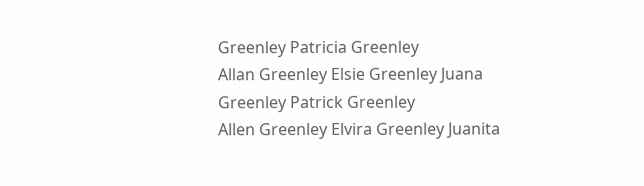Greenley Patricia Greenley
Allan Greenley Elsie Greenley Juana Greenley Patrick Greenley
Allen Greenley Elvira Greenley Juanita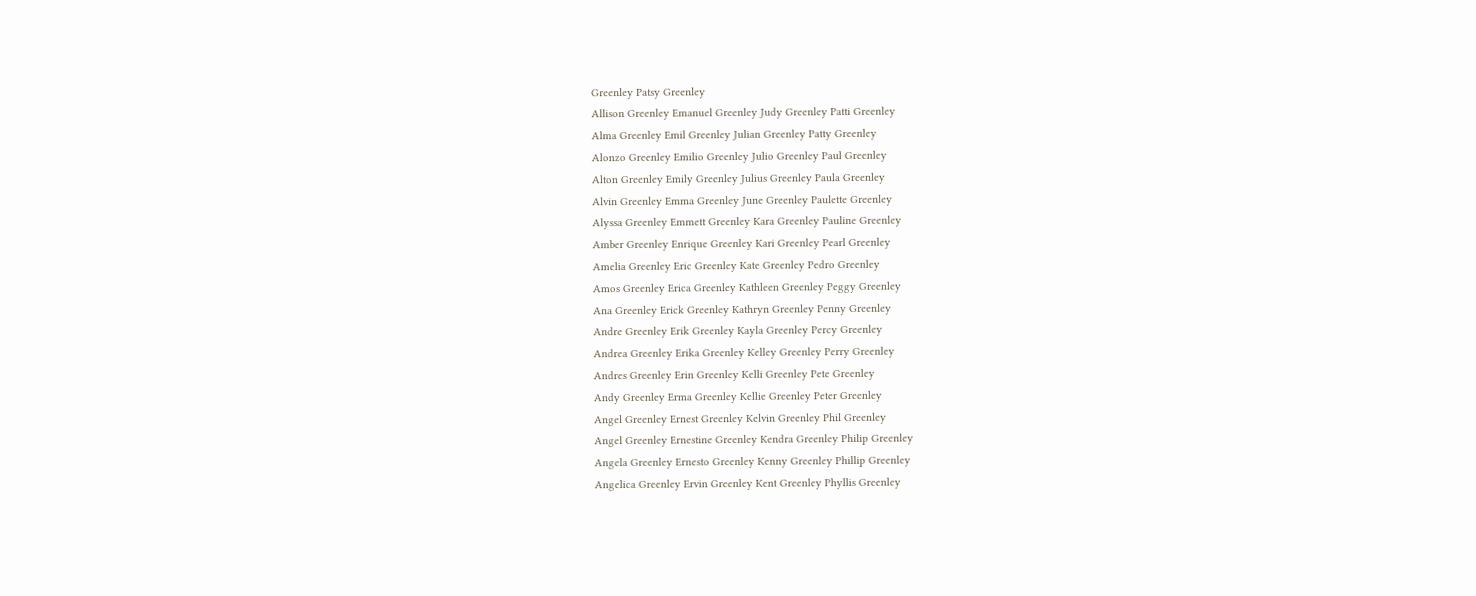Greenley Patsy Greenley
Allison Greenley Emanuel Greenley Judy Greenley Patti Greenley
Alma Greenley Emil Greenley Julian Greenley Patty Greenley
Alonzo Greenley Emilio Greenley Julio Greenley Paul Greenley
Alton Greenley Emily Greenley Julius Greenley Paula Greenley
Alvin Greenley Emma Greenley June Greenley Paulette Greenley
Alyssa Greenley Emmett Greenley Kara Greenley Pauline Greenley
Amber Greenley Enrique Greenley Kari Greenley Pearl Greenley
Amelia Greenley Eric Greenley Kate Greenley Pedro Greenley
Amos Greenley Erica Greenley Kathleen Greenley Peggy Greenley
Ana Greenley Erick Greenley Kathryn Greenley Penny Greenley
Andre Greenley Erik Greenley Kayla Greenley Percy Greenley
Andrea Greenley Erika Greenley Kelley Greenley Perry Greenley
Andres Greenley Erin Greenley Kelli Greenley Pete Greenley
Andy Greenley Erma Greenley Kellie Greenley Peter Greenley
Angel Greenley Ernest Greenley Kelvin Greenley Phil Greenley
Angel Greenley Ernestine Greenley Kendra Greenley Philip Greenley
Angela Greenley Ernesto Greenley Kenny Greenley Phillip Greenley
Angelica Greenley Ervin Greenley Kent Greenley Phyllis Greenley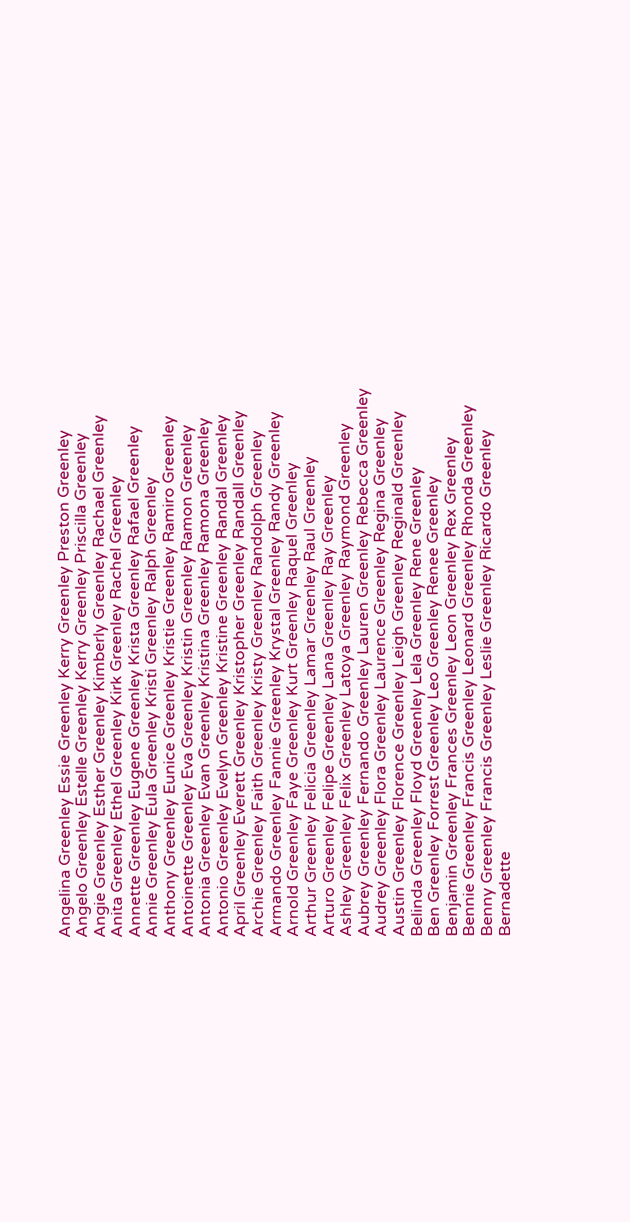Angelina Greenley Essie Greenley Kerry Greenley Preston Greenley
Angelo Greenley Estelle Greenley Kerry Greenley Priscilla Greenley
Angie Greenley Esther Greenley Kimberly Greenley Rachael Greenley
Anita Greenley Ethel Greenley Kirk Greenley Rachel Greenley
Annette Greenley Eugene Greenley Krista Greenley Rafael Greenley
Annie Greenley Eula Greenley Kristi Greenley Ralph Greenley
Anthony Greenley Eunice Greenley Kristie Greenley Ramiro Greenley
Antoinette Greenley Eva Greenley Kristin Greenley Ramon Greenley
Antonia Greenley Evan Greenley Kristina Greenley Ramona Greenley
Antonio Greenley Evelyn Greenley Kristine Greenley Randal Greenley
April Greenley Everett Greenley Kristopher Greenley Randall Greenley
Archie Greenley Faith Greenley Kristy Greenley Randolph Greenley
Armando Greenley Fannie Greenley Krystal Greenley Randy Greenley
Arnold Greenley Faye Greenley Kurt Greenley Raquel Greenley
Arthur Greenley Felicia Greenley Lamar Greenley Raul Greenley
Arturo Greenley Felipe Greenley Lana Greenley Ray Greenley
Ashley Greenley Felix Greenley Latoya Greenley Raymond Greenley
Aubrey Greenley Fernando Greenley Lauren Greenley Rebecca Greenley
Audrey Greenley Flora Greenley Laurence Greenley Regina Greenley
Austin Greenley Florence Greenley Leigh Greenley Reginald Greenley
Belinda Greenley Floyd Greenley Lela Greenley Rene Greenley
Ben Greenley Forrest Greenley Leo Greenley Renee Greenley
Benjamin Greenley Frances Greenley Leon Greenley Rex Greenley
Bennie Greenley Francis Greenley Leonard Greenley Rhonda Greenley
Benny Greenley Francis Greenley Leslie Greenley Ricardo Greenley
Bernadette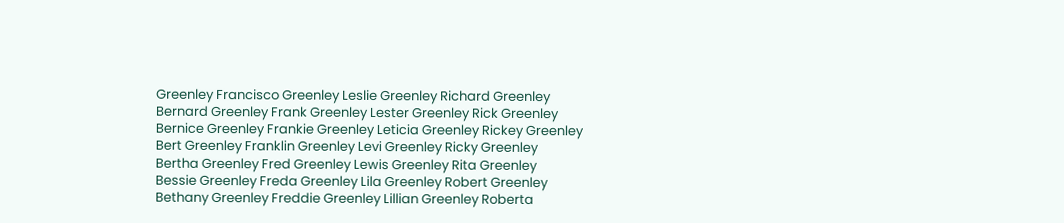Greenley Francisco Greenley Leslie Greenley Richard Greenley
Bernard Greenley Frank Greenley Lester Greenley Rick Greenley
Bernice Greenley Frankie Greenley Leticia Greenley Rickey Greenley
Bert Greenley Franklin Greenley Levi Greenley Ricky Greenley
Bertha Greenley Fred Greenley Lewis Greenley Rita Greenley
Bessie Greenley Freda Greenley Lila Greenley Robert Greenley
Bethany Greenley Freddie Greenley Lillian Greenley Roberta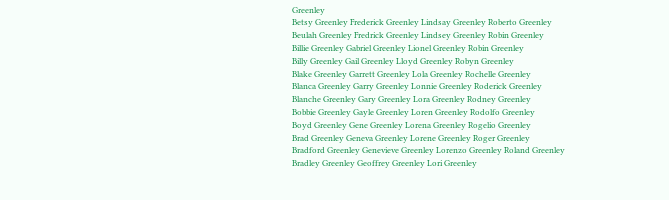Greenley
Betsy Greenley Frederick Greenley Lindsay Greenley Roberto Greenley
Beulah Greenley Fredrick Greenley Lindsey Greenley Robin Greenley
Billie Greenley Gabriel Greenley Lionel Greenley Robin Greenley
Billy Greenley Gail Greenley Lloyd Greenley Robyn Greenley
Blake Greenley Garrett Greenley Lola Greenley Rochelle Greenley
Blanca Greenley Garry Greenley Lonnie Greenley Roderick Greenley
Blanche Greenley Gary Greenley Lora Greenley Rodney Greenley
Bobbie Greenley Gayle Greenley Loren Greenley Rodolfo Greenley
Boyd Greenley Gene Greenley Lorena Greenley Rogelio Greenley
Brad Greenley Geneva Greenley Lorene Greenley Roger Greenley
Bradford Greenley Genevieve Greenley Lorenzo Greenley Roland Greenley
Bradley Greenley Geoffrey Greenley Lori Greenley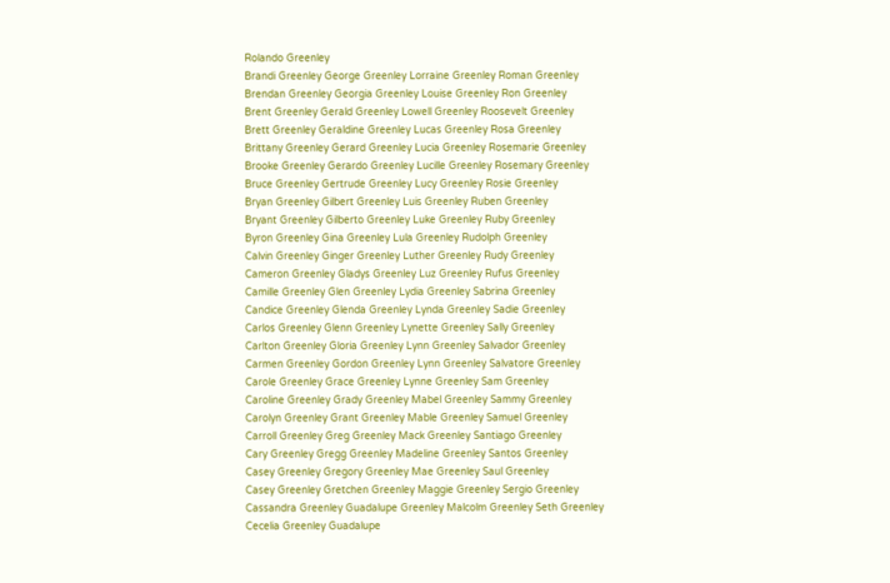Rolando Greenley
Brandi Greenley George Greenley Lorraine Greenley Roman Greenley
Brendan Greenley Georgia Greenley Louise Greenley Ron Greenley
Brent Greenley Gerald Greenley Lowell Greenley Roosevelt Greenley
Brett Greenley Geraldine Greenley Lucas Greenley Rosa Greenley
Brittany Greenley Gerard Greenley Lucia Greenley Rosemarie Greenley
Brooke Greenley Gerardo Greenley Lucille Greenley Rosemary Greenley
Bruce Greenley Gertrude Greenley Lucy Greenley Rosie Greenley
Bryan Greenley Gilbert Greenley Luis Greenley Ruben Greenley
Bryant Greenley Gilberto Greenley Luke Greenley Ruby Greenley
Byron Greenley Gina Greenley Lula Greenley Rudolph Greenley
Calvin Greenley Ginger Greenley Luther Greenley Rudy Greenley
Cameron Greenley Gladys Greenley Luz Greenley Rufus Greenley
Camille Greenley Glen Greenley Lydia Greenley Sabrina Greenley
Candice Greenley Glenda Greenley Lynda Greenley Sadie Greenley
Carlos Greenley Glenn Greenley Lynette Greenley Sally Greenley
Carlton Greenley Gloria Greenley Lynn Greenley Salvador Greenley
Carmen Greenley Gordon Greenley Lynn Greenley Salvatore Greenley
Carole Greenley Grace Greenley Lynne Greenley Sam Greenley
Caroline Greenley Grady Greenley Mabel Greenley Sammy Greenley
Carolyn Greenley Grant Greenley Mable Greenley Samuel Greenley
Carroll Greenley Greg Greenley Mack Greenley Santiago Greenley
Cary Greenley Gregg Greenley Madeline Greenley Santos Greenley
Casey Greenley Gregory Greenley Mae Greenley Saul Greenley
Casey Greenley Gretchen Greenley Maggie Greenley Sergio Greenley
Cassandra Greenley Guadalupe Greenley Malcolm Greenley Seth Greenley
Cecelia Greenley Guadalupe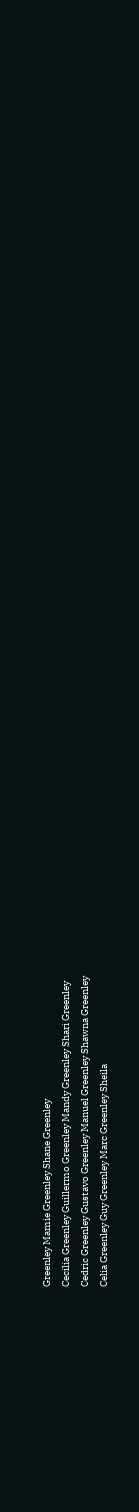Greenley Mamie Greenley Shane Greenley
Cecilia Greenley Guillermo Greenley Mandy Greenley Shari Greenley
Cedric Greenley Gustavo Greenley Manuel Greenley Shawna Greenley
Celia Greenley Guy Greenley Marc Greenley Sheila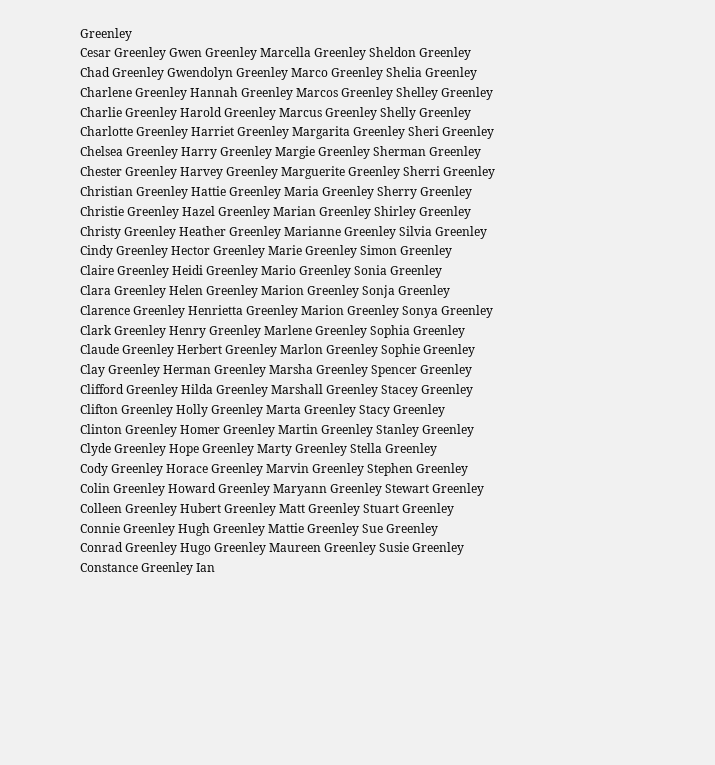Greenley
Cesar Greenley Gwen Greenley Marcella Greenley Sheldon Greenley
Chad Greenley Gwendolyn Greenley Marco Greenley Shelia Greenley
Charlene Greenley Hannah Greenley Marcos Greenley Shelley Greenley
Charlie Greenley Harold Greenley Marcus Greenley Shelly Greenley
Charlotte Greenley Harriet Greenley Margarita Greenley Sheri Greenley
Chelsea Greenley Harry Greenley Margie Greenley Sherman Greenley
Chester Greenley Harvey Greenley Marguerite Greenley Sherri Greenley
Christian Greenley Hattie Greenley Maria Greenley Sherry Greenley
Christie Greenley Hazel Greenley Marian Greenley Shirley Greenley
Christy Greenley Heather Greenley Marianne Greenley Silvia Greenley
Cindy Greenley Hector Greenley Marie Greenley Simon Greenley
Claire Greenley Heidi Greenley Mario Greenley Sonia Greenley
Clara Greenley Helen Greenley Marion Greenley Sonja Greenley
Clarence Greenley Henrietta Greenley Marion Greenley Sonya Greenley
Clark Greenley Henry Greenley Marlene Greenley Sophia Greenley
Claude Greenley Herbert Greenley Marlon Greenley Sophie Greenley
Clay Greenley Herman Greenley Marsha Greenley Spencer Greenley
Clifford Greenley Hilda Greenley Marshall Greenley Stacey Greenley
Clifton Greenley Holly Greenley Marta Greenley Stacy Greenley
Clinton Greenley Homer Greenley Martin Greenley Stanley Greenley
Clyde Greenley Hope Greenley Marty Greenley Stella Greenley
Cody Greenley Horace Greenley Marvin Greenley Stephen Greenley
Colin Greenley Howard Greenley Maryann Greenley Stewart Greenley
Colleen Greenley Hubert Greenley Matt Greenley Stuart Greenley
Connie Greenley Hugh Greenley Mattie Greenley Sue Greenley
Conrad Greenley Hugo Greenley Maureen Greenley Susie Greenley
Constance Greenley Ian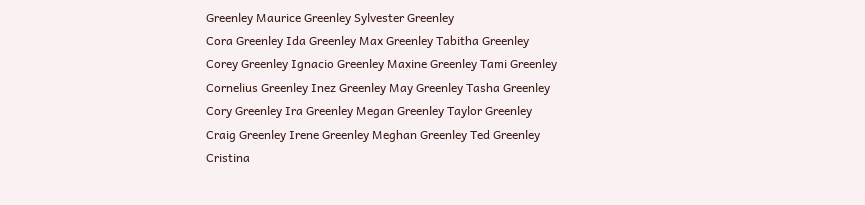Greenley Maurice Greenley Sylvester Greenley
Cora Greenley Ida Greenley Max Greenley Tabitha Greenley
Corey Greenley Ignacio Greenley Maxine Greenley Tami Greenley
Cornelius Greenley Inez Greenley May Greenley Tasha Greenley
Cory Greenley Ira Greenley Megan Greenley Taylor Greenley
Craig Greenley Irene Greenley Meghan Greenley Ted Greenley
Cristina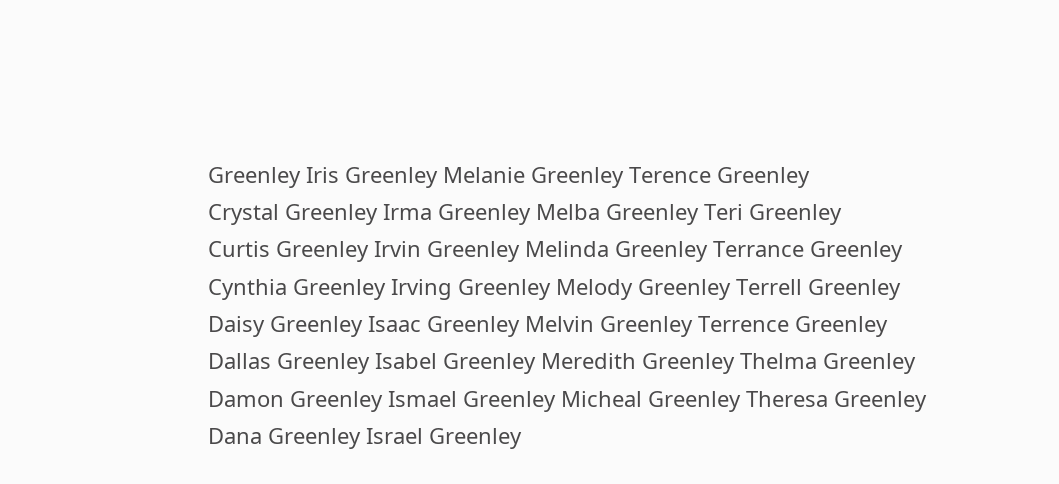Greenley Iris Greenley Melanie Greenley Terence Greenley
Crystal Greenley Irma Greenley Melba Greenley Teri Greenley
Curtis Greenley Irvin Greenley Melinda Greenley Terrance Greenley
Cynthia Greenley Irving Greenley Melody Greenley Terrell Greenley
Daisy Greenley Isaac Greenley Melvin Greenley Terrence Greenley
Dallas Greenley Isabel Greenley Meredith Greenley Thelma Greenley
Damon Greenley Ismael Greenley Micheal Greenley Theresa Greenley
Dana Greenley Israel Greenley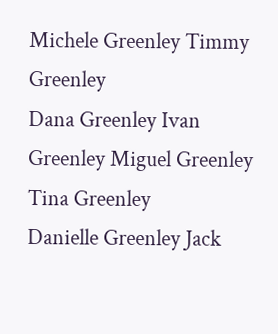Michele Greenley Timmy Greenley
Dana Greenley Ivan Greenley Miguel Greenley Tina Greenley
Danielle Greenley Jack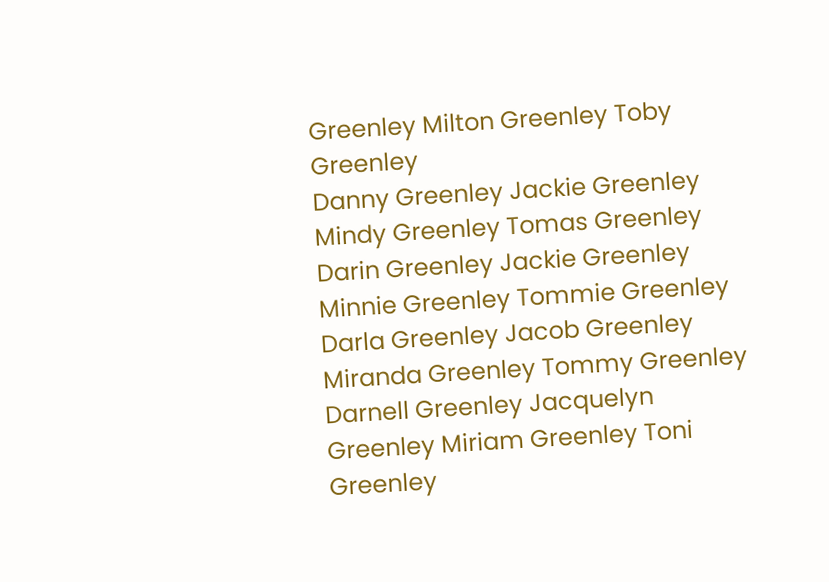Greenley Milton Greenley Toby Greenley
Danny Greenley Jackie Greenley Mindy Greenley Tomas Greenley
Darin Greenley Jackie Greenley Minnie Greenley Tommie Greenley
Darla Greenley Jacob Greenley Miranda Greenley Tommy Greenley
Darnell Greenley Jacquelyn Greenley Miriam Greenley Toni Greenley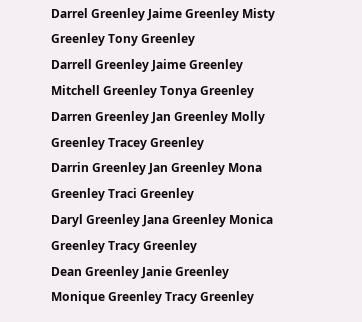Darrel Greenley Jaime Greenley Misty Greenley Tony Greenley
Darrell Greenley Jaime Greenley Mitchell Greenley Tonya Greenley
Darren Greenley Jan Greenley Molly Greenley Tracey Greenley
Darrin Greenley Jan Greenley Mona Greenley Traci Greenley
Daryl Greenley Jana Greenley Monica Greenley Tracy Greenley
Dean Greenley Janie Greenley Monique Greenley Tracy Greenley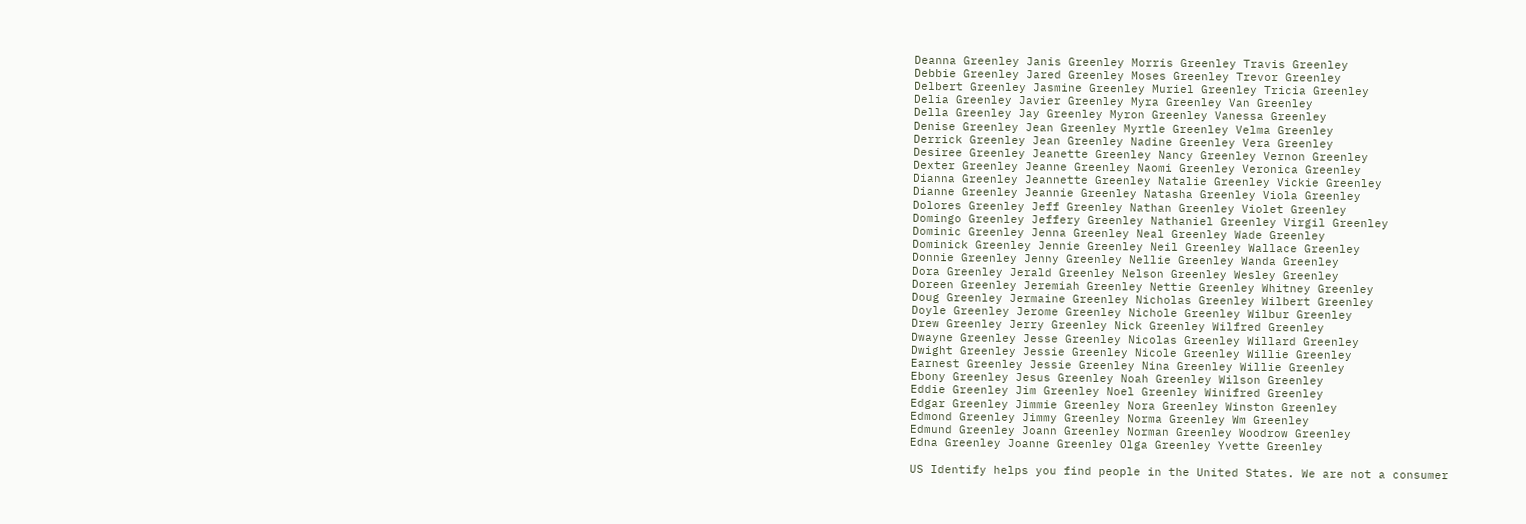Deanna Greenley Janis Greenley Morris Greenley Travis Greenley
Debbie Greenley Jared Greenley Moses Greenley Trevor Greenley
Delbert Greenley Jasmine Greenley Muriel Greenley Tricia Greenley
Delia Greenley Javier Greenley Myra Greenley Van Greenley
Della Greenley Jay Greenley Myron Greenley Vanessa Greenley
Denise Greenley Jean Greenley Myrtle Greenley Velma Greenley
Derrick Greenley Jean Greenley Nadine Greenley Vera Greenley
Desiree Greenley Jeanette Greenley Nancy Greenley Vernon Greenley
Dexter Greenley Jeanne Greenley Naomi Greenley Veronica Greenley
Dianna Greenley Jeannette Greenley Natalie Greenley Vickie Greenley
Dianne Greenley Jeannie Greenley Natasha Greenley Viola Greenley
Dolores Greenley Jeff Greenley Nathan Greenley Violet Greenley
Domingo Greenley Jeffery Greenley Nathaniel Greenley Virgil Greenley
Dominic Greenley Jenna Greenley Neal Greenley Wade Greenley
Dominick Greenley Jennie Greenley Neil Greenley Wallace Greenley
Donnie Greenley Jenny Greenley Nellie Greenley Wanda Greenley
Dora Greenley Jerald Greenley Nelson Greenley Wesley Greenley
Doreen Greenley Jeremiah Greenley Nettie Greenley Whitney Greenley
Doug Greenley Jermaine Greenley Nicholas Greenley Wilbert Greenley
Doyle Greenley Jerome Greenley Nichole Greenley Wilbur Greenley
Drew Greenley Jerry Greenley Nick Greenley Wilfred Greenley
Dwayne Greenley Jesse Greenley Nicolas Greenley Willard Greenley
Dwight Greenley Jessie Greenley Nicole Greenley Willie Greenley
Earnest Greenley Jessie Greenley Nina Greenley Willie Greenley
Ebony Greenley Jesus Greenley Noah Greenley Wilson Greenley
Eddie Greenley Jim Greenley Noel Greenley Winifred Greenley
Edgar Greenley Jimmie Greenley Nora Greenley Winston Greenley
Edmond Greenley Jimmy Greenley Norma Greenley Wm Greenley
Edmund Greenley Joann Greenley Norman Greenley Woodrow Greenley
Edna Greenley Joanne Greenley Olga Greenley Yvette Greenley

US Identify helps you find people in the United States. We are not a consumer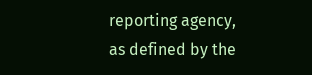reporting agency, as defined by the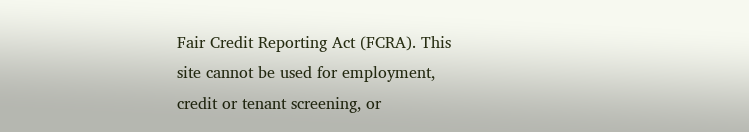Fair Credit Reporting Act (FCRA). This site cannot be used for employment, credit or tenant screening, or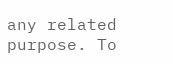any related purpose. To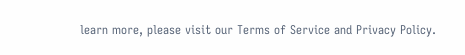learn more, please visit our Terms of Service and Privacy Policy.